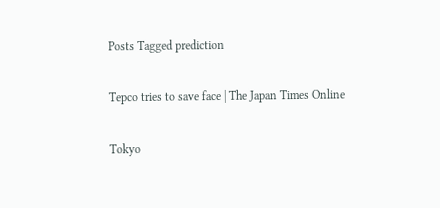Posts Tagged prediction

Tepco tries to save face | The Japan Times Online

Tokyo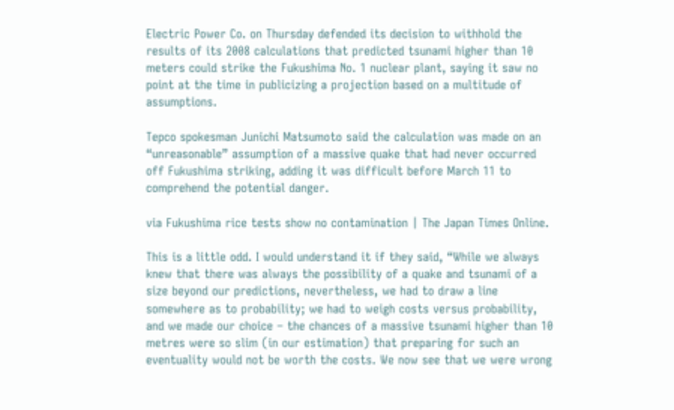Electric Power Co. on Thursday defended its decision to withhold the results of its 2008 calculations that predicted tsunami higher than 10 meters could strike the Fukushima No. 1 nuclear plant, saying it saw no point at the time in publicizing a projection based on a multitude of assumptions.

Tepco spokesman Junichi Matsumoto said the calculation was made on an “unreasonable” assumption of a massive quake that had never occurred off Fukushima striking, adding it was difficult before March 11 to comprehend the potential danger.

via Fukushima rice tests show no contamination | The Japan Times Online.

This is a little odd. I would understand it if they said, “While we always knew that there was always the possibility of a quake and tsunami of a size beyond our predictions, nevertheless, we had to draw a line somewhere as to probability; we had to weigh costs versus probability, and we made our choice – the chances of a massive tsunami higher than 10 metres were so slim (in our estimation) that preparing for such an eventuality would not be worth the costs. We now see that we were wrong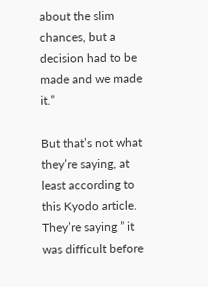about the slim chances, but a decision had to be made and we made it.”

But that’s not what they’re saying, at least according to this Kyodo article.  They’re saying ” it was difficult before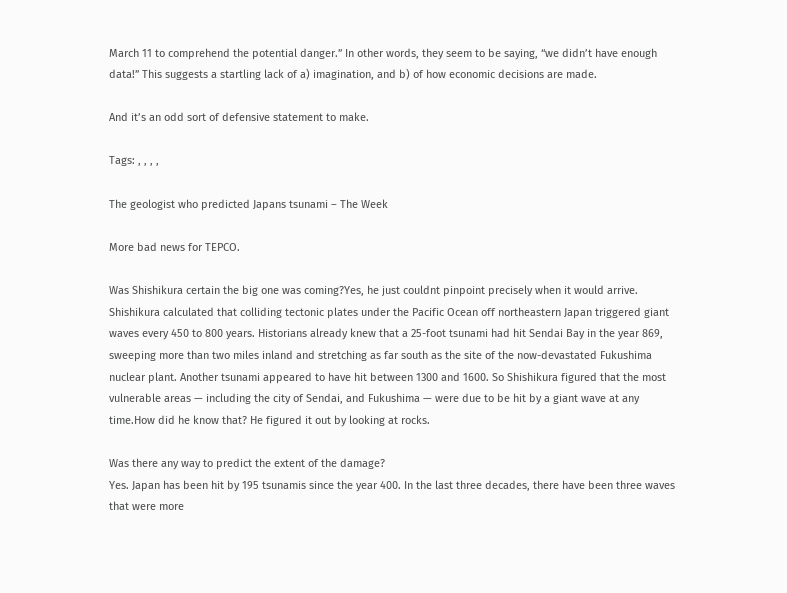March 11 to comprehend the potential danger.” In other words, they seem to be saying, “we didn’t have enough data!” This suggests a startling lack of a) imagination, and b) of how economic decisions are made.

And it’s an odd sort of defensive statement to make.

Tags: , , , ,

The geologist who predicted Japans tsunami – The Week

More bad news for TEPCO.

Was Shishikura certain the big one was coming?Yes, he just couldnt pinpoint precisely when it would arrive. Shishikura calculated that colliding tectonic plates under the Pacific Ocean off northeastern Japan triggered giant waves every 450 to 800 years. Historians already knew that a 25-foot tsunami had hit Sendai Bay in the year 869, sweeping more than two miles inland and stretching as far south as the site of the now-devastated Fukushima nuclear plant. Another tsunami appeared to have hit between 1300 and 1600. So Shishikura figured that the most vulnerable areas — including the city of Sendai, and Fukushima — were due to be hit by a giant wave at any time.How did he know that? He figured it out by looking at rocks.

Was there any way to predict the extent of the damage?
Yes. Japan has been hit by 195 tsunamis since the year 400. In the last three decades, there have been three waves that were more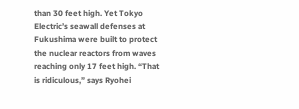than 30 feet high. Yet Tokyo Electric’s seawall defenses at Fukushima were built to protect the nuclear reactors from waves reaching only 17 feet high. “That is ridiculous,” says Ryohei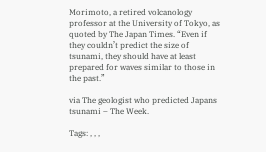Morimoto, a retired volcanology professor at the University of Tokyo, as quoted by The Japan Times. “Even if they couldn’t predict the size of tsunami, they should have at least prepared for waves similar to those in the past.”

via The geologist who predicted Japans tsunami – The Week.

Tags: , , ,